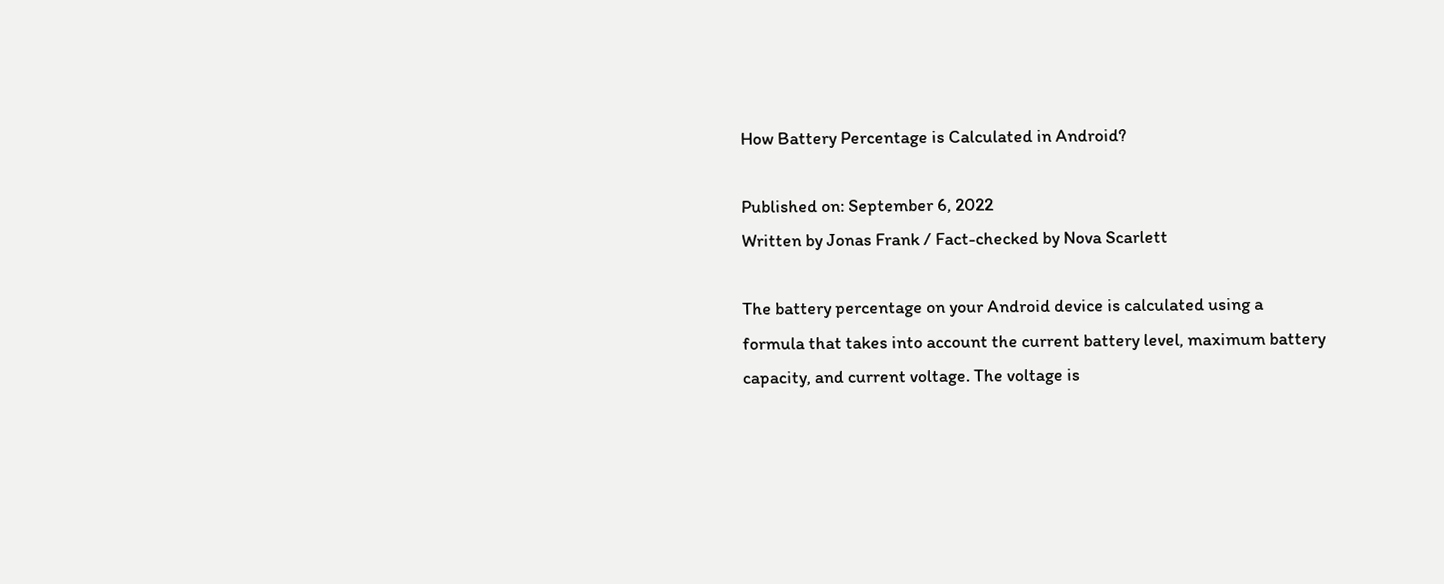How Battery Percentage is Calculated in Android?

Published on: September 6, 2022
Written by Jonas Frank / Fact-checked by Nova Scarlett

The battery percentage on your Android device is calculated using a formula that takes into account the current battery level, maximum battery capacity, and current voltage. The voltage is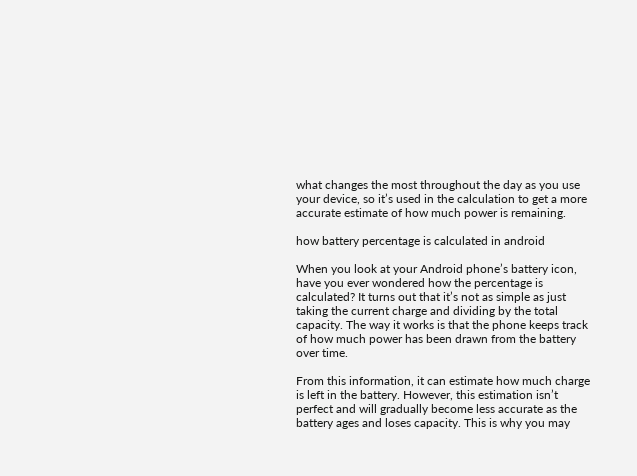what changes the most throughout the day as you use your device, so it’s used in the calculation to get a more accurate estimate of how much power is remaining.

how battery percentage is calculated in android

When you look at your Android phone’s battery icon, have you ever wondered how the percentage is calculated? It turns out that it’s not as simple as just taking the current charge and dividing by the total capacity. The way it works is that the phone keeps track of how much power has been drawn from the battery over time.

From this information, it can estimate how much charge is left in the battery. However, this estimation isn’t perfect and will gradually become less accurate as the battery ages and loses capacity. This is why you may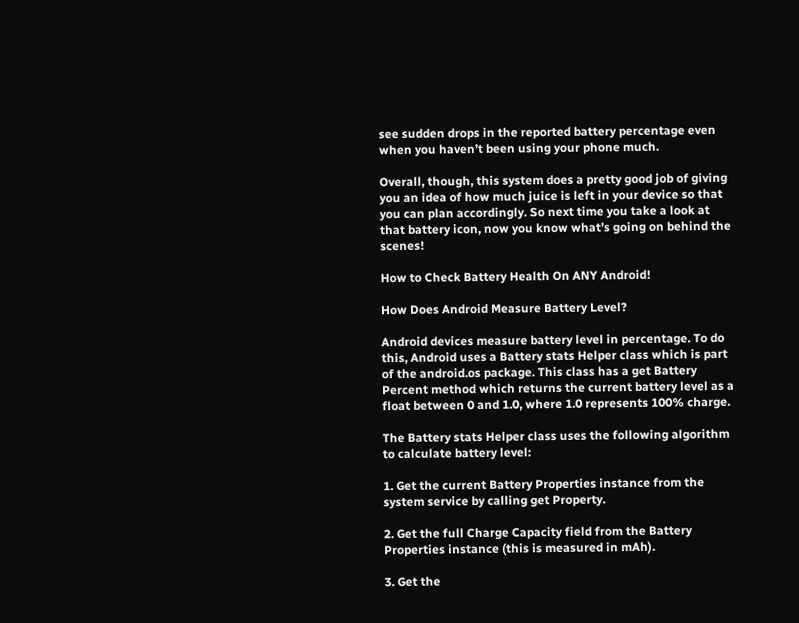see sudden drops in the reported battery percentage even when you haven’t been using your phone much.

Overall, though, this system does a pretty good job of giving you an idea of how much juice is left in your device so that you can plan accordingly. So next time you take a look at that battery icon, now you know what’s going on behind the scenes!

How to Check Battery Health On ANY Android!

How Does Android Measure Battery Level?

Android devices measure battery level in percentage. To do this, Android uses a Battery stats Helper class which is part of the android.os package. This class has a get Battery Percent method which returns the current battery level as a float between 0 and 1.0, where 1.0 represents 100% charge.

The Battery stats Helper class uses the following algorithm to calculate battery level:

1. Get the current Battery Properties instance from the system service by calling get Property.

2. Get the full Charge Capacity field from the Battery Properties instance (this is measured in mAh).

3. Get the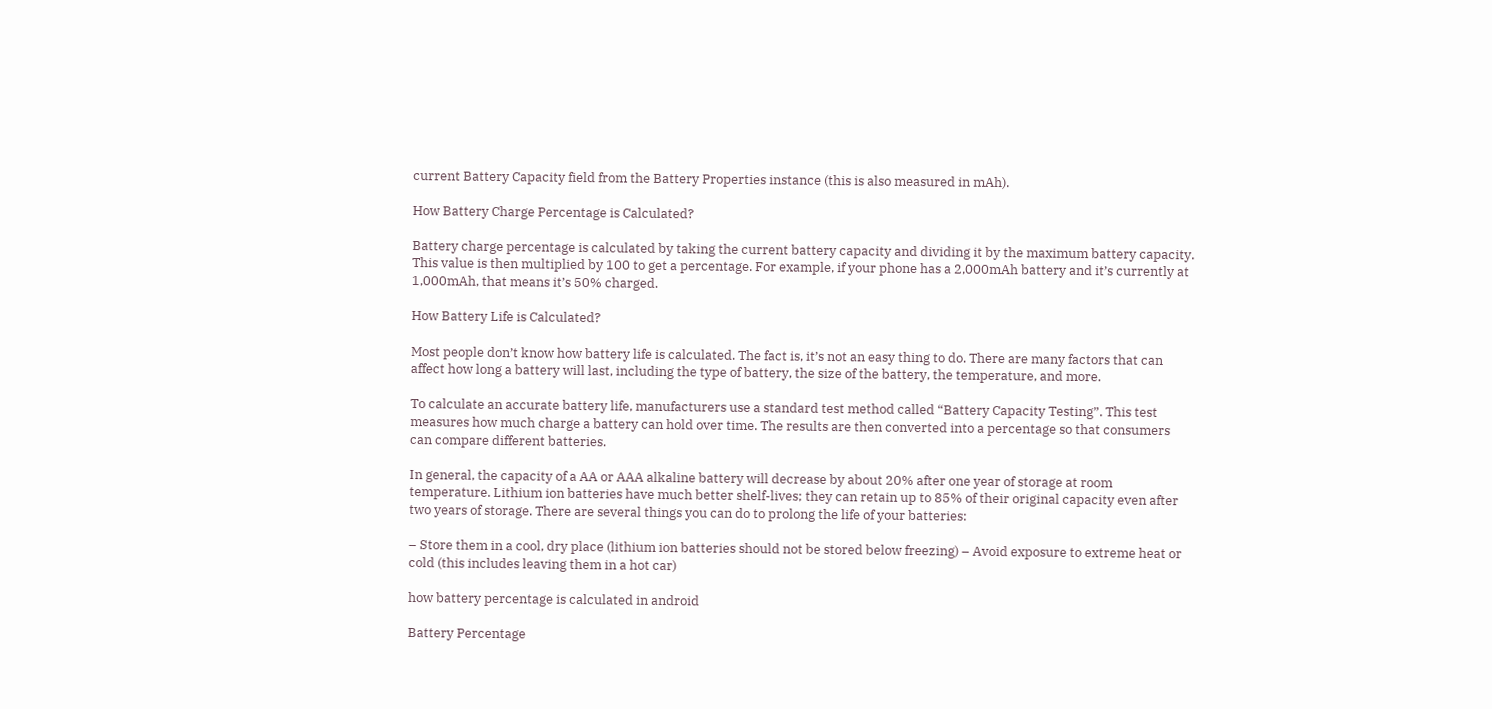current Battery Capacity field from the Battery Properties instance (this is also measured in mAh).

How Battery Charge Percentage is Calculated?

Battery charge percentage is calculated by taking the current battery capacity and dividing it by the maximum battery capacity. This value is then multiplied by 100 to get a percentage. For example, if your phone has a 2,000mAh battery and it’s currently at 1,000mAh, that means it’s 50% charged.

How Battery Life is Calculated?

Most people don’t know how battery life is calculated. The fact is, it’s not an easy thing to do. There are many factors that can affect how long a battery will last, including the type of battery, the size of the battery, the temperature, and more.

To calculate an accurate battery life, manufacturers use a standard test method called “Battery Capacity Testing”. This test measures how much charge a battery can hold over time. The results are then converted into a percentage so that consumers can compare different batteries.

In general, the capacity of a AA or AAA alkaline battery will decrease by about 20% after one year of storage at room temperature. Lithium ion batteries have much better shelf-lives; they can retain up to 85% of their original capacity even after two years of storage. There are several things you can do to prolong the life of your batteries:

– Store them in a cool, dry place (lithium ion batteries should not be stored below freezing) – Avoid exposure to extreme heat or cold (this includes leaving them in a hot car)

how battery percentage is calculated in android

Battery Percentage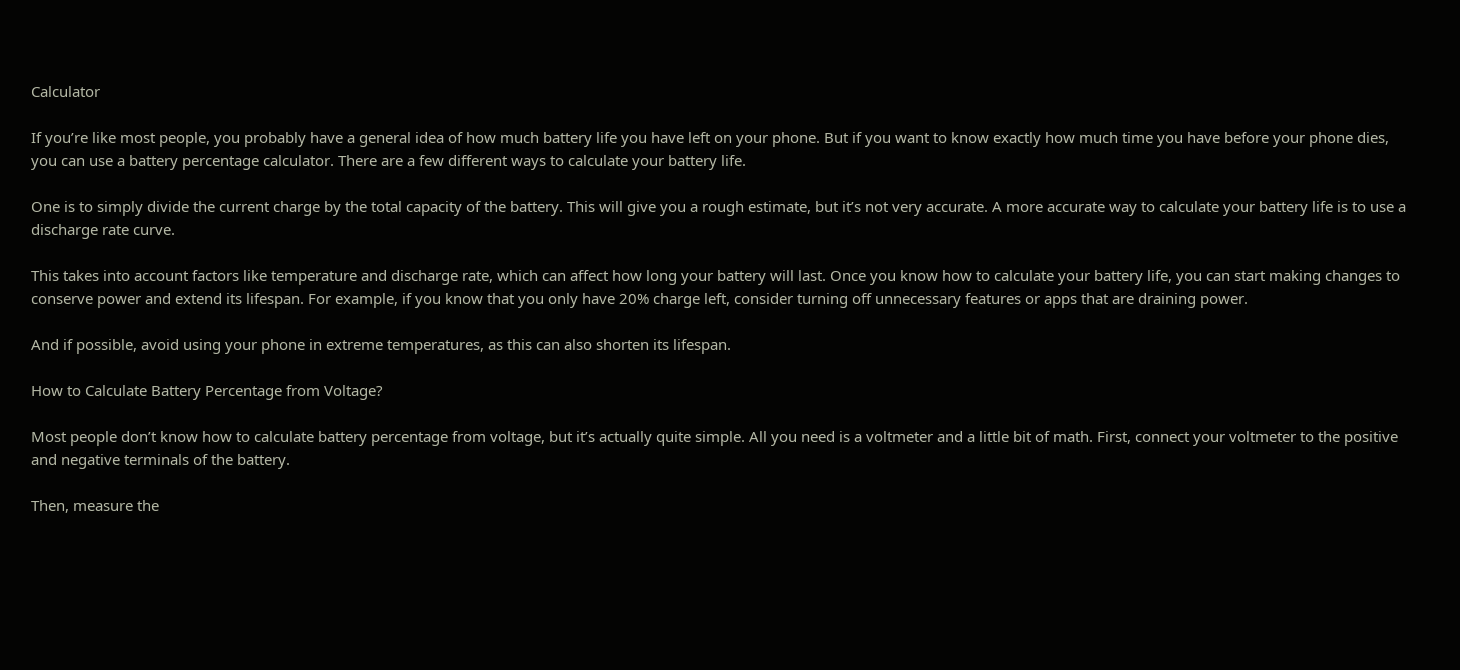Calculator

If you’re like most people, you probably have a general idea of how much battery life you have left on your phone. But if you want to know exactly how much time you have before your phone dies, you can use a battery percentage calculator. There are a few different ways to calculate your battery life.

One is to simply divide the current charge by the total capacity of the battery. This will give you a rough estimate, but it’s not very accurate. A more accurate way to calculate your battery life is to use a discharge rate curve.

This takes into account factors like temperature and discharge rate, which can affect how long your battery will last. Once you know how to calculate your battery life, you can start making changes to conserve power and extend its lifespan. For example, if you know that you only have 20% charge left, consider turning off unnecessary features or apps that are draining power.

And if possible, avoid using your phone in extreme temperatures, as this can also shorten its lifespan.

How to Calculate Battery Percentage from Voltage?

Most people don’t know how to calculate battery percentage from voltage, but it’s actually quite simple. All you need is a voltmeter and a little bit of math. First, connect your voltmeter to the positive and negative terminals of the battery.

Then, measure the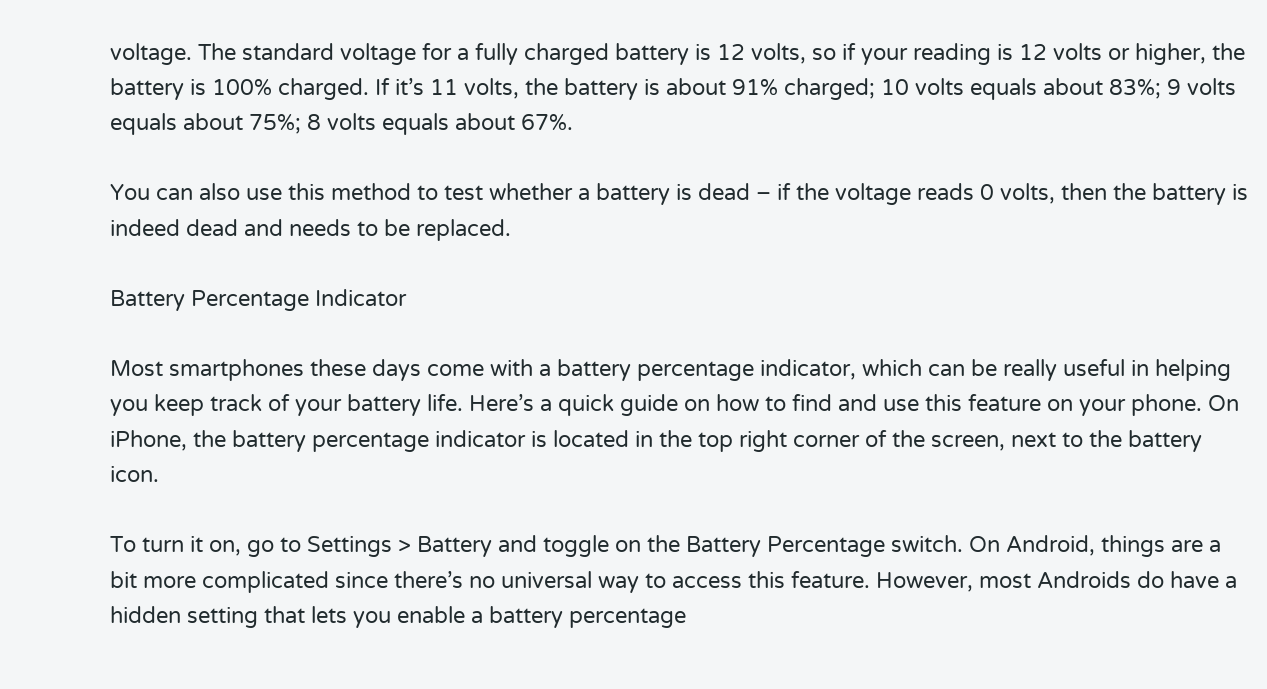voltage. The standard voltage for a fully charged battery is 12 volts, so if your reading is 12 volts or higher, the battery is 100% charged. If it’s 11 volts, the battery is about 91% charged; 10 volts equals about 83%; 9 volts equals about 75%; 8 volts equals about 67%.

You can also use this method to test whether a battery is dead – if the voltage reads 0 volts, then the battery is indeed dead and needs to be replaced.

Battery Percentage Indicator

Most smartphones these days come with a battery percentage indicator, which can be really useful in helping you keep track of your battery life. Here’s a quick guide on how to find and use this feature on your phone. On iPhone, the battery percentage indicator is located in the top right corner of the screen, next to the battery icon.

To turn it on, go to Settings > Battery and toggle on the Battery Percentage switch. On Android, things are a bit more complicated since there’s no universal way to access this feature. However, most Androids do have a hidden setting that lets you enable a battery percentage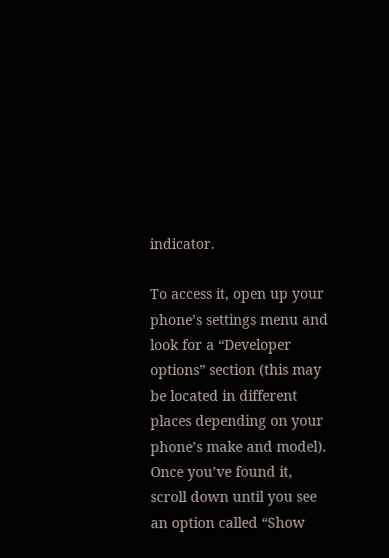indicator.

To access it, open up your phone’s settings menu and look for a “Developer options” section (this may be located in different places depending on your phone’s make and model). Once you’ve found it, scroll down until you see an option called “Show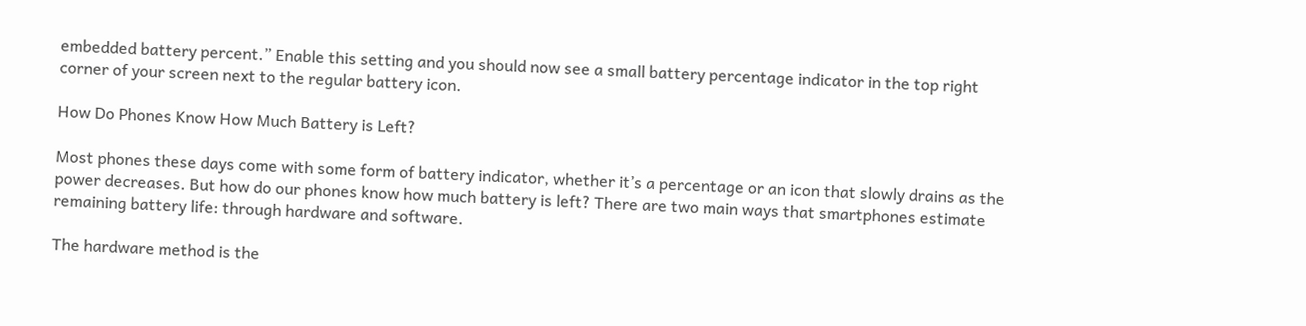embedded battery percent.” Enable this setting and you should now see a small battery percentage indicator in the top right corner of your screen next to the regular battery icon.

How Do Phones Know How Much Battery is Left?

Most phones these days come with some form of battery indicator, whether it’s a percentage or an icon that slowly drains as the power decreases. But how do our phones know how much battery is left? There are two main ways that smartphones estimate remaining battery life: through hardware and software.

The hardware method is the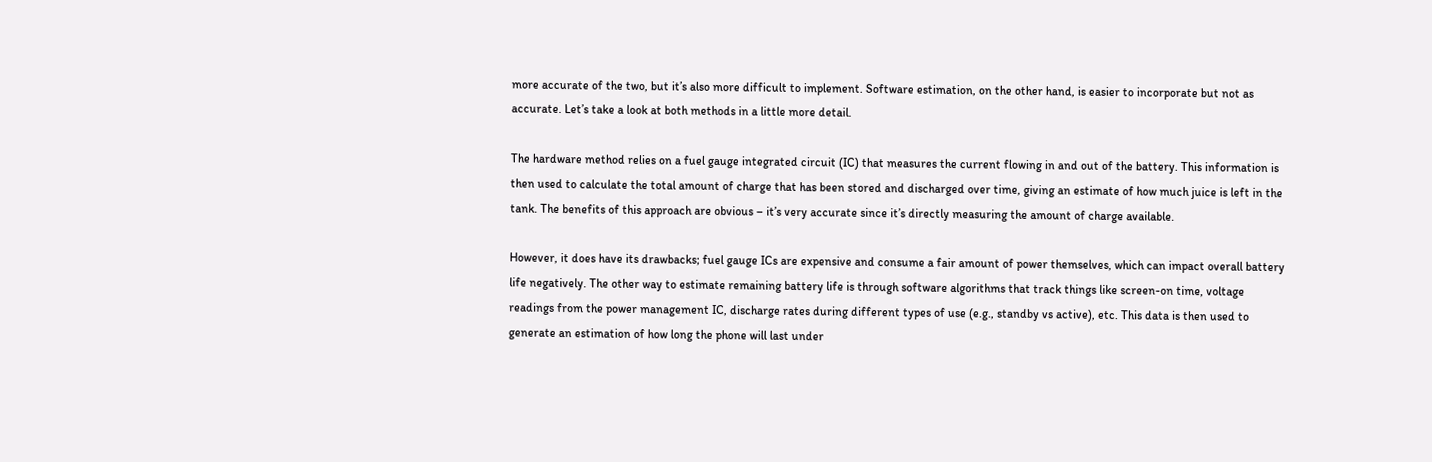more accurate of the two, but it’s also more difficult to implement. Software estimation, on the other hand, is easier to incorporate but not as accurate. Let’s take a look at both methods in a little more detail.

The hardware method relies on a fuel gauge integrated circuit (IC) that measures the current flowing in and out of the battery. This information is then used to calculate the total amount of charge that has been stored and discharged over time, giving an estimate of how much juice is left in the tank. The benefits of this approach are obvious – it’s very accurate since it’s directly measuring the amount of charge available.

However, it does have its drawbacks; fuel gauge ICs are expensive and consume a fair amount of power themselves, which can impact overall battery life negatively. The other way to estimate remaining battery life is through software algorithms that track things like screen-on time, voltage readings from the power management IC, discharge rates during different types of use (e.g., standby vs active), etc. This data is then used to generate an estimation of how long the phone will last under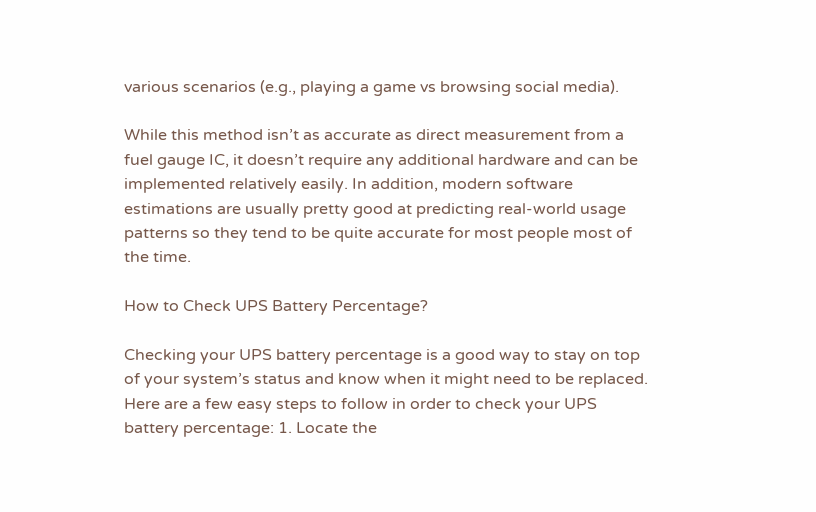various scenarios (e.g., playing a game vs browsing social media).

While this method isn’t as accurate as direct measurement from a fuel gauge IC, it doesn’t require any additional hardware and can be implemented relatively easily. In addition, modern software estimations are usually pretty good at predicting real-world usage patterns so they tend to be quite accurate for most people most of the time.

How to Check UPS Battery Percentage?

Checking your UPS battery percentage is a good way to stay on top of your system’s status and know when it might need to be replaced. Here are a few easy steps to follow in order to check your UPS battery percentage: 1. Locate the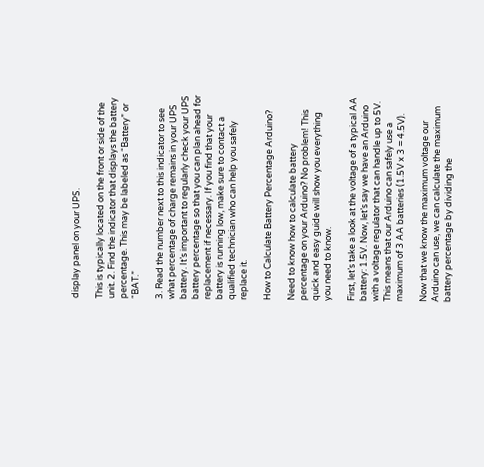display panel on your UPS.

This is typically located on the front or side of the unit. 2. Find the indicator that displays the battery percentage. This may be labeled as “Battery” or “BAT.”

3. Read the number next to this indicator to see what percentage of charge remains in your UPS battery. It’s important to regularly check your UPS battery percentage so that you can plan ahead for replacement if necessary. If you find that your battery is running low, make sure to contact a qualified technician who can help you safely replace it.

How to Calculate Battery Percentage Arduino?

Need to know how to calculate battery percentage on your Arduino? No problem! This quick and easy guide will show you everything you need to know.

First, let’s take a look at the voltage of a typical AA battery: 1.5V. Now, let’s say we have an Arduino with a voltage regulator that can handle up to 5V. This means that our Arduino can safely use a maximum of 3 AA batteries (1.5V x 3 = 4.5V).

Now that we know the maximum voltage our Arduino can use, we can calculate the maximum battery percentage by dividing the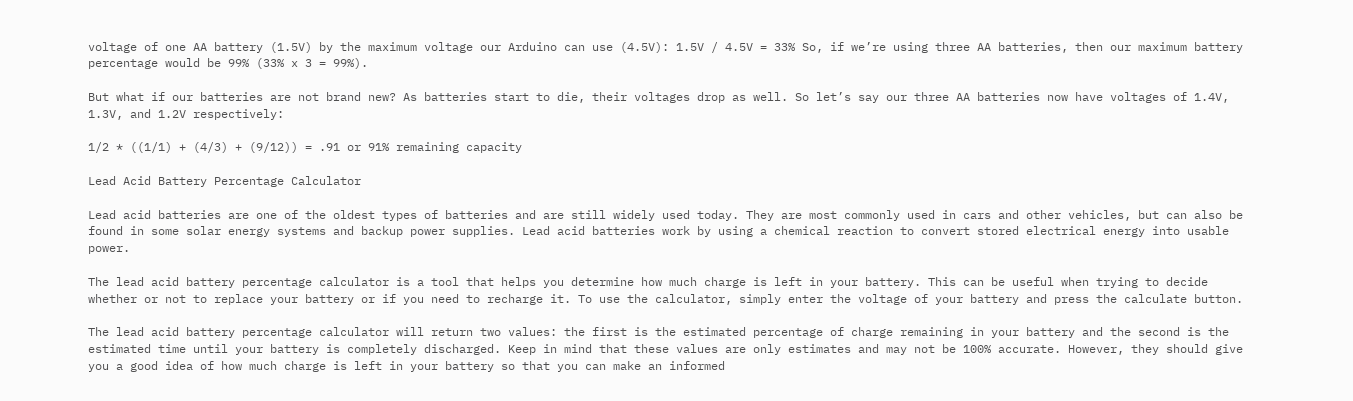voltage of one AA battery (1.5V) by the maximum voltage our Arduino can use (4.5V): 1.5V / 4.5V = 33% So, if we’re using three AA batteries, then our maximum battery percentage would be 99% (33% x 3 = 99%).

But what if our batteries are not brand new? As batteries start to die, their voltages drop as well. So let’s say our three AA batteries now have voltages of 1.4V, 1.3V, and 1.2V respectively:

1/2 * ((1/1) + (4/3) + (9/12)) = .91 or 91% remaining capacity

Lead Acid Battery Percentage Calculator

Lead acid batteries are one of the oldest types of batteries and are still widely used today. They are most commonly used in cars and other vehicles, but can also be found in some solar energy systems and backup power supplies. Lead acid batteries work by using a chemical reaction to convert stored electrical energy into usable power.

The lead acid battery percentage calculator is a tool that helps you determine how much charge is left in your battery. This can be useful when trying to decide whether or not to replace your battery or if you need to recharge it. To use the calculator, simply enter the voltage of your battery and press the calculate button.

The lead acid battery percentage calculator will return two values: the first is the estimated percentage of charge remaining in your battery and the second is the estimated time until your battery is completely discharged. Keep in mind that these values are only estimates and may not be 100% accurate. However, they should give you a good idea of how much charge is left in your battery so that you can make an informed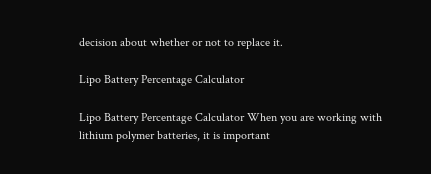decision about whether or not to replace it.

Lipo Battery Percentage Calculator

Lipo Battery Percentage Calculator When you are working with lithium polymer batteries, it is important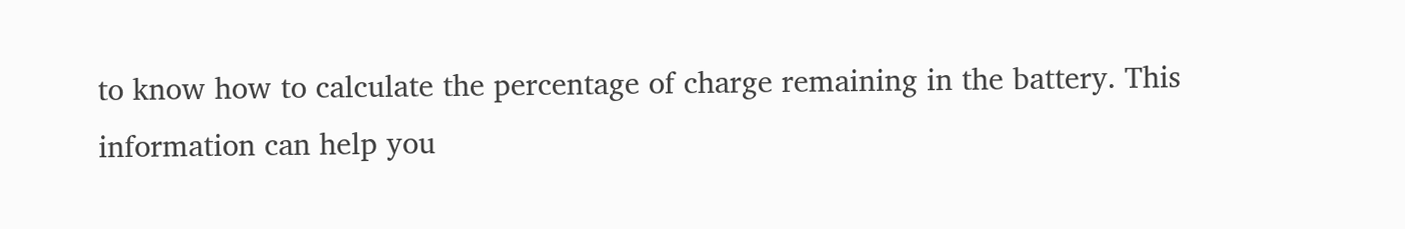to know how to calculate the percentage of charge remaining in the battery. This information can help you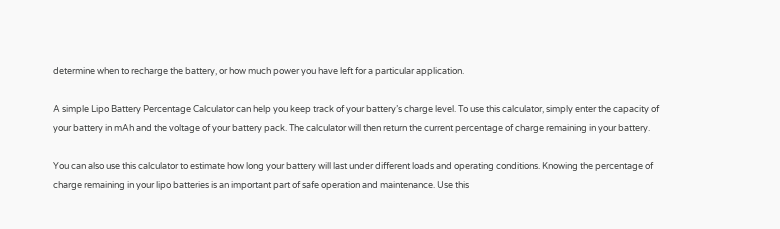determine when to recharge the battery, or how much power you have left for a particular application.

A simple Lipo Battery Percentage Calculator can help you keep track of your battery’s charge level. To use this calculator, simply enter the capacity of your battery in mAh and the voltage of your battery pack. The calculator will then return the current percentage of charge remaining in your battery.

You can also use this calculator to estimate how long your battery will last under different loads and operating conditions. Knowing the percentage of charge remaining in your lipo batteries is an important part of safe operation and maintenance. Use this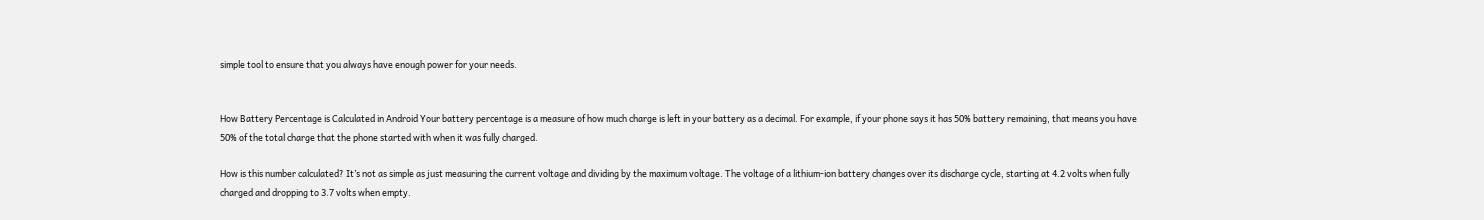simple tool to ensure that you always have enough power for your needs.


How Battery Percentage is Calculated in Android Your battery percentage is a measure of how much charge is left in your battery as a decimal. For example, if your phone says it has 50% battery remaining, that means you have 50% of the total charge that the phone started with when it was fully charged.

How is this number calculated? It’s not as simple as just measuring the current voltage and dividing by the maximum voltage. The voltage of a lithium-ion battery changes over its discharge cycle, starting at 4.2 volts when fully charged and dropping to 3.7 volts when empty.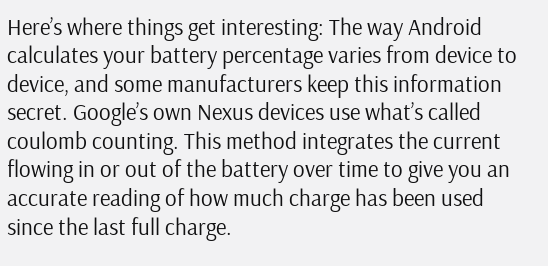Here’s where things get interesting: The way Android calculates your battery percentage varies from device to device, and some manufacturers keep this information secret. Google’s own Nexus devices use what’s called coulomb counting. This method integrates the current flowing in or out of the battery over time to give you an accurate reading of how much charge has been used since the last full charge.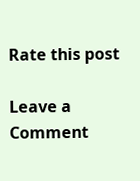Rate this post

Leave a Comment